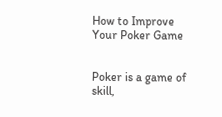How to Improve Your Poker Game


Poker is a game of skill,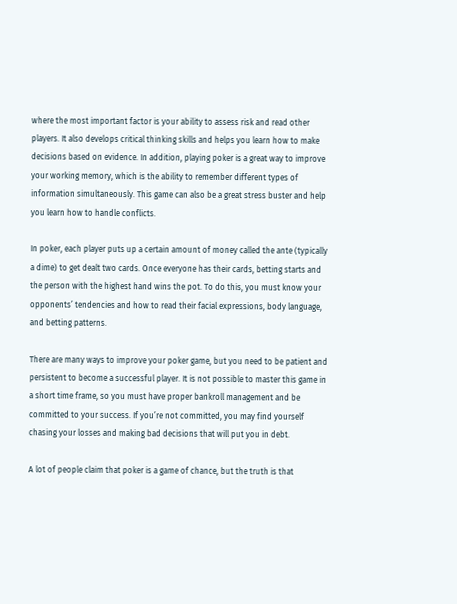where the most important factor is your ability to assess risk and read other players. It also develops critical thinking skills and helps you learn how to make decisions based on evidence. In addition, playing poker is a great way to improve your working memory, which is the ability to remember different types of information simultaneously. This game can also be a great stress buster and help you learn how to handle conflicts.

In poker, each player puts up a certain amount of money called the ante (typically a dime) to get dealt two cards. Once everyone has their cards, betting starts and the person with the highest hand wins the pot. To do this, you must know your opponents’ tendencies and how to read their facial expressions, body language, and betting patterns.

There are many ways to improve your poker game, but you need to be patient and persistent to become a successful player. It is not possible to master this game in a short time frame, so you must have proper bankroll management and be committed to your success. If you’re not committed, you may find yourself chasing your losses and making bad decisions that will put you in debt.

A lot of people claim that poker is a game of chance, but the truth is that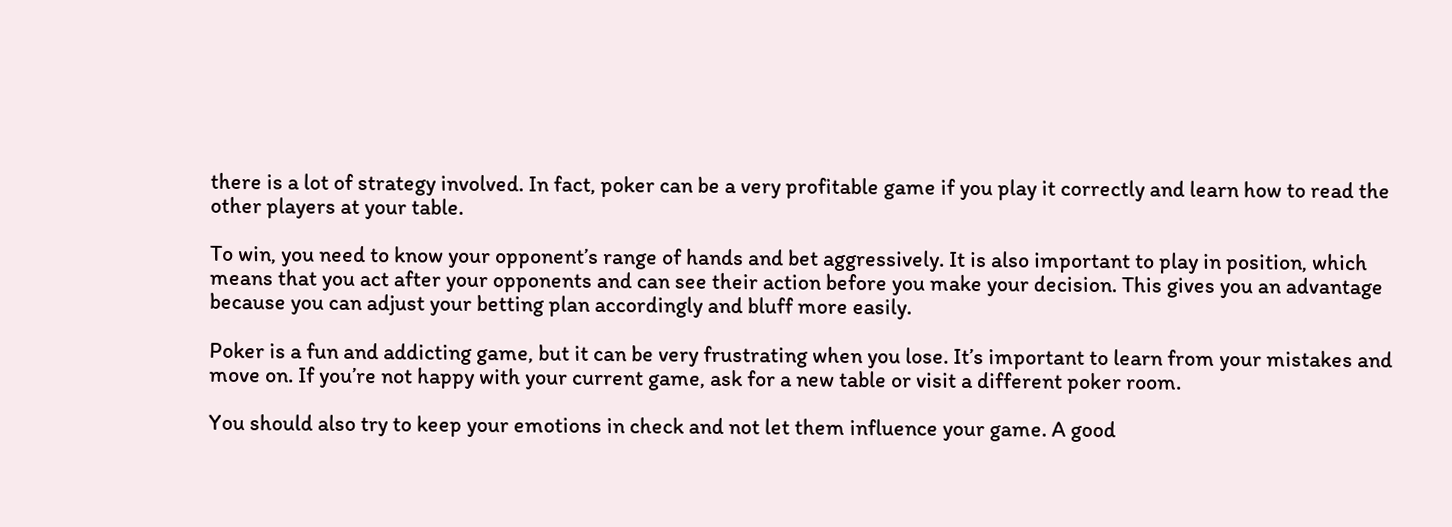there is a lot of strategy involved. In fact, poker can be a very profitable game if you play it correctly and learn how to read the other players at your table.

To win, you need to know your opponent’s range of hands and bet aggressively. It is also important to play in position, which means that you act after your opponents and can see their action before you make your decision. This gives you an advantage because you can adjust your betting plan accordingly and bluff more easily.

Poker is a fun and addicting game, but it can be very frustrating when you lose. It’s important to learn from your mistakes and move on. If you’re not happy with your current game, ask for a new table or visit a different poker room.

You should also try to keep your emotions in check and not let them influence your game. A good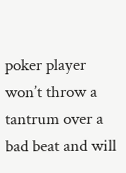poker player won’t throw a tantrum over a bad beat and will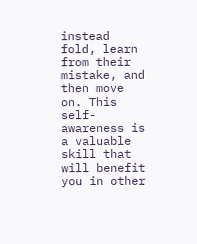instead fold, learn from their mistake, and then move on. This self-awareness is a valuable skill that will benefit you in other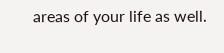areas of your life as well.